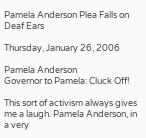Pamela Anderson Plea Falls on Deaf Ears

Thursday, January 26, 2006

Pamela Anderson
Governor to Pamela: Cluck Off!

This sort of activism always gives me a laugh. Pamela Anderson, in a very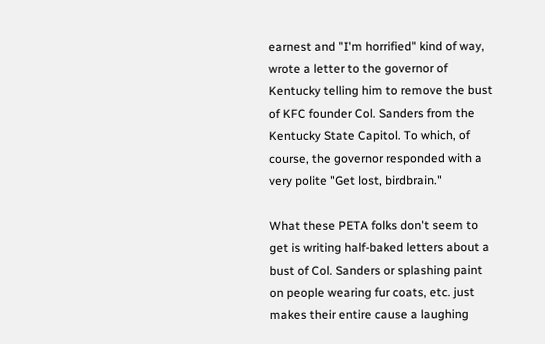earnest and "I'm horrified" kind of way, wrote a letter to the governor of Kentucky telling him to remove the bust of KFC founder Col. Sanders from the Kentucky State Capitol. To which, of course, the governor responded with a very polite "Get lost, birdbrain."

What these PETA folks don't seem to get is writing half-baked letters about a bust of Col. Sanders or splashing paint on people wearing fur coats, etc. just makes their entire cause a laughing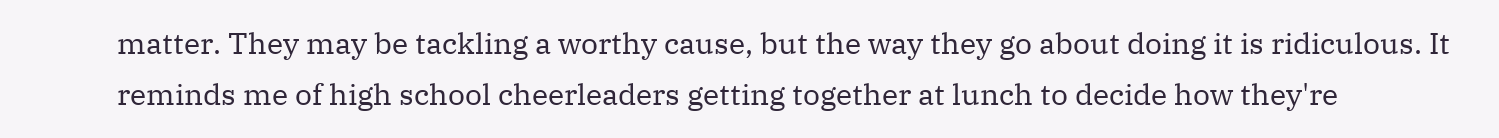matter. They may be tackling a worthy cause, but the way they go about doing it is ridiculous. It reminds me of high school cheerleaders getting together at lunch to decide how they're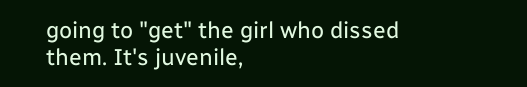going to "get" the girl who dissed them. It's juvenile,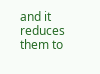and it reduces them to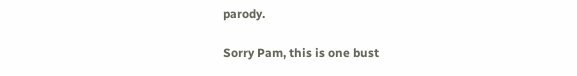parody.

Sorry Pam, this is one bust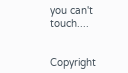you can't touch....


Copyright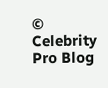© Celebrity Pro Blog